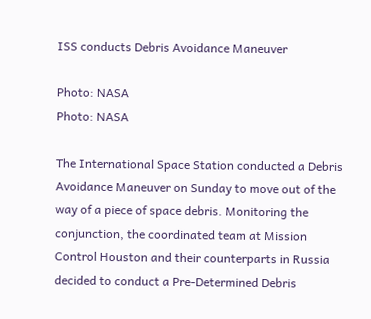ISS conducts Debris Avoidance Maneuver

Photo: NASA
Photo: NASA

The International Space Station conducted a Debris Avoidance Maneuver on Sunday to move out of the way of a piece of space debris. Monitoring the conjunction, the coordinated team at Mission Control Houston and their counterparts in Russia decided to conduct a Pre-Determined Debris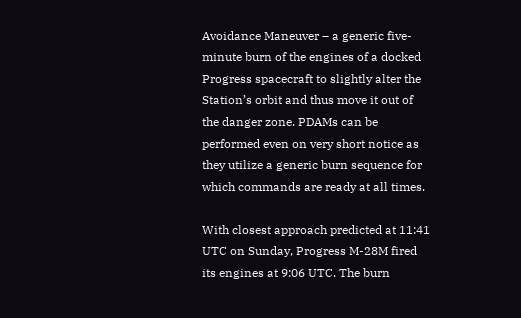Avoidance Maneuver – a generic five-minute burn of the engines of a docked Progress spacecraft to slightly alter the Station’s orbit and thus move it out of the danger zone. PDAMs can be performed even on very short notice as they utilize a generic burn sequence for which commands are ready at all times.

With closest approach predicted at 11:41 UTC on Sunday, Progress M-28M fired its engines at 9:06 UTC. The burn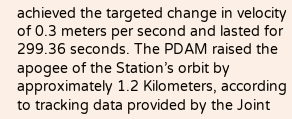achieved the targeted change in velocity of 0.3 meters per second and lasted for 299.36 seconds. The PDAM raised the apogee of the Station’s orbit by approximately 1.2 Kilometers, according to tracking data provided by the Joint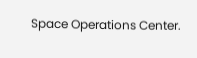Space Operations Center.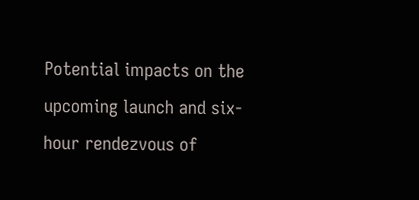Potential impacts on the upcoming launch and six-hour rendezvous of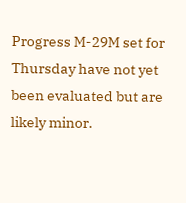Progress M-29M set for Thursday have not yet been evaluated but are likely minor.